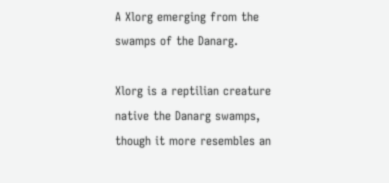A Xlorg emerging from the swamps of the Danarg.

Xlorg is a reptilian creature native the Danarg swamps, though it more resembles an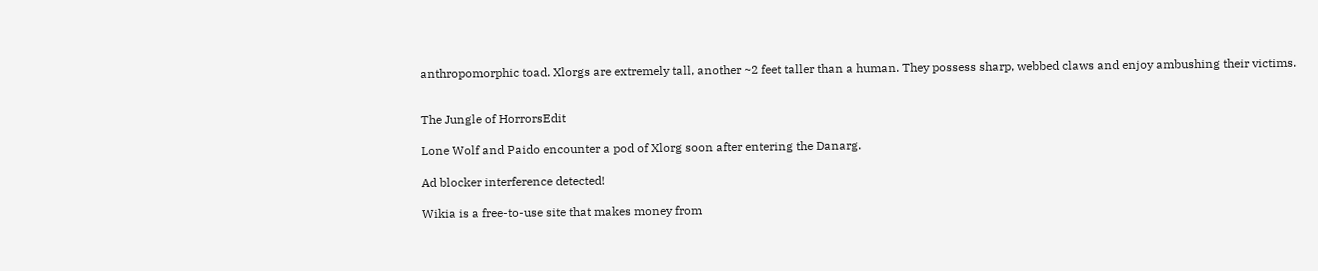anthropomorphic toad. Xlorgs are extremely tall, another ~2 feet taller than a human. They possess sharp, webbed claws and enjoy ambushing their victims.


The Jungle of HorrorsEdit

Lone Wolf and Paido encounter a pod of Xlorg soon after entering the Danarg.

Ad blocker interference detected!

Wikia is a free-to-use site that makes money from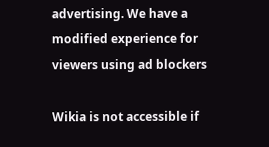advertising. We have a modified experience for viewers using ad blockers

Wikia is not accessible if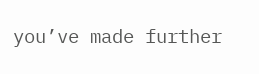you’ve made further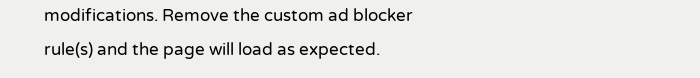modifications. Remove the custom ad blocker rule(s) and the page will load as expected.